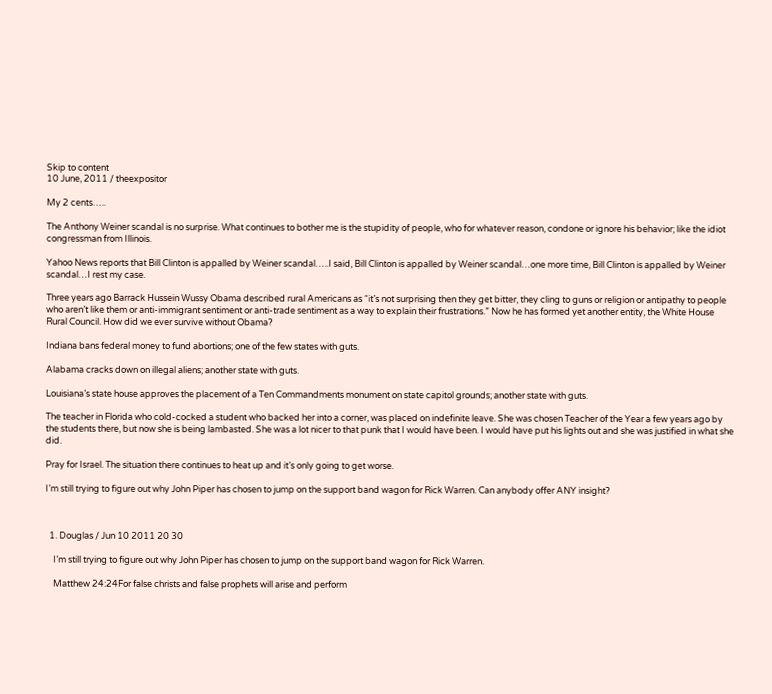Skip to content
10 June, 2011 / theexpositor

My 2 cents…..

The Anthony Weiner scandal is no surprise. What continues to bother me is the stupidity of people, who for whatever reason, condone or ignore his behavior; like the idiot congressman from Illinois.

Yahoo News reports that Bill Clinton is appalled by Weiner scandal…..I said, Bill Clinton is appalled by Weiner scandal…one more time, Bill Clinton is appalled by Weiner scandal…I rest my case.

Three years ago Barrack Hussein Wussy Obama described rural Americans as “it’s not surprising then they get bitter, they cling to guns or religion or antipathy to people who aren’t like them or anti-immigrant sentiment or anti-trade sentiment as a way to explain their frustrations.” Now he has formed yet another entity, the White House Rural Council. How did we ever survive without Obama?

Indiana bans federal money to fund abortions; one of the few states with guts.

Alabama cracks down on illegal aliens; another state with guts.

Louisiana’s state house approves the placement of a Ten Commandments monument on state capitol grounds; another state with guts.

The teacher in Florida who cold-cocked a student who backed her into a corner, was placed on indefinite leave. She was chosen Teacher of the Year a few years ago by the students there, but now she is being lambasted. She was a lot nicer to that punk that I would have been. I would have put his lights out and she was justified in what she did.

Pray for Israel. The situation there continues to heat up and it’s only going to get worse.

I’m still trying to figure out why John Piper has chosen to jump on the support band wagon for Rick Warren. Can anybody offer ANY insight?



  1. Douglas / Jun 10 2011 20 30

    I’m still trying to figure out why John Piper has chosen to jump on the support band wagon for Rick Warren.

    Matthew 24:24For false christs and false prophets will arise and perform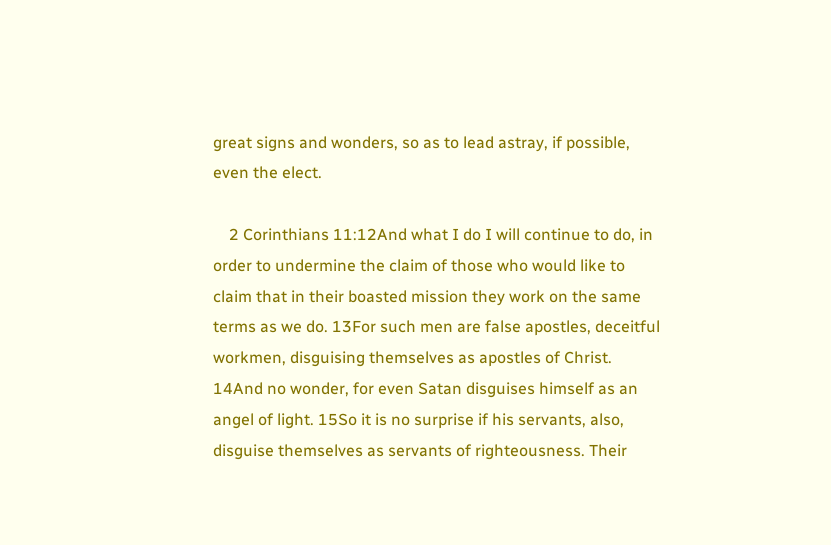great signs and wonders, so as to lead astray, if possible, even the elect.

    2 Corinthians 11:12And what I do I will continue to do, in order to undermine the claim of those who would like to claim that in their boasted mission they work on the same terms as we do. 13For such men are false apostles, deceitful workmen, disguising themselves as apostles of Christ. 14And no wonder, for even Satan disguises himself as an angel of light. 15So it is no surprise if his servants, also, disguise themselves as servants of righteousness. Their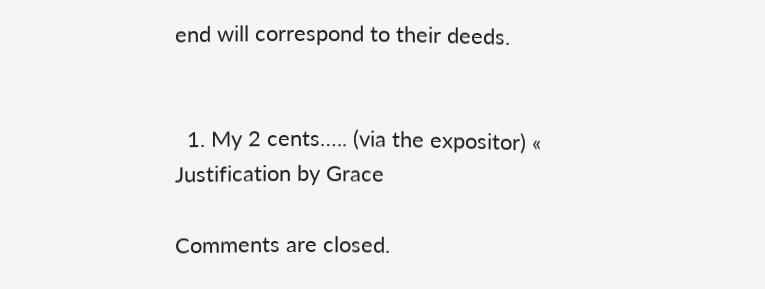end will correspond to their deeds.


  1. My 2 cents….. (via the expositor) « Justification by Grace

Comments are closed.